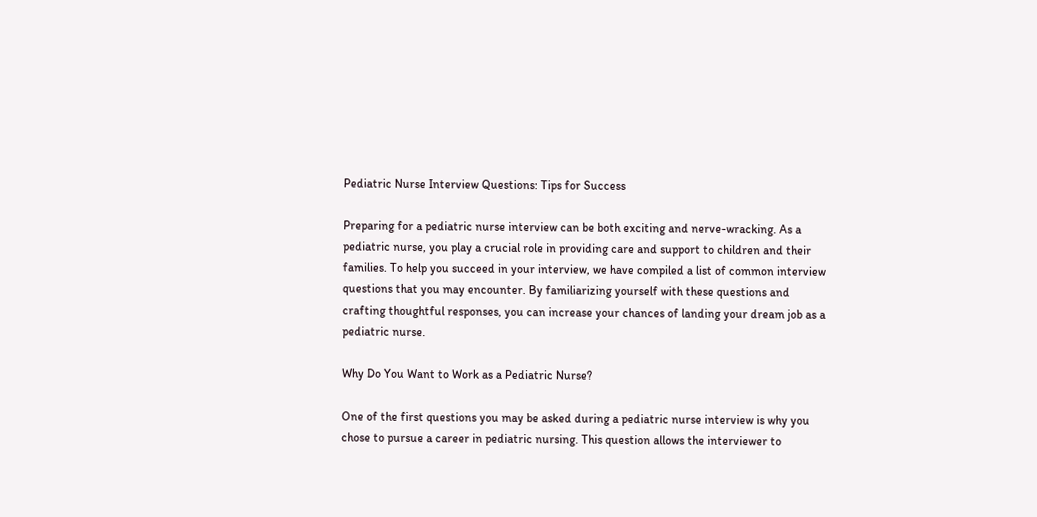Pediatric Nurse Interview Questions: Tips for Success

Preparing for a pediatric nurse interview can be both exciting and nerve-wracking. As a pediatric nurse, you play a crucial role in providing care and support to children and their families. To help you succeed in your interview, we have compiled a list of common interview questions that you may encounter. By familiarizing yourself with these questions and crafting thoughtful responses, you can increase your chances of landing your dream job as a pediatric nurse.

Why Do You Want to Work as a Pediatric Nurse?

One of the first questions you may be asked during a pediatric nurse interview is why you chose to pursue a career in pediatric nursing. This question allows the interviewer to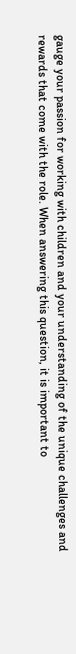gauge your passion for working with children and your understanding of the unique challenges and rewards that come with the role. When answering this question, it is important to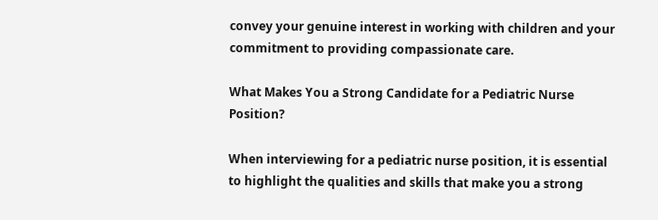convey your genuine interest in working with children and your commitment to providing compassionate care.

What Makes You a Strong Candidate for a Pediatric Nurse Position?

When interviewing for a pediatric nurse position, it is essential to highlight the qualities and skills that make you a strong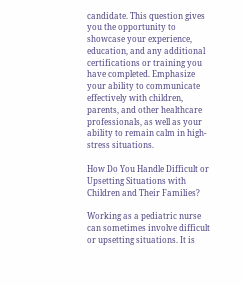candidate. This question gives you the opportunity to showcase your experience, education, and any additional certifications or training you have completed. Emphasize your ability to communicate effectively with children, parents, and other healthcare professionals, as well as your ability to remain calm in high-stress situations.

How Do You Handle Difficult or Upsetting Situations with Children and Their Families?

Working as a pediatric nurse can sometimes involve difficult or upsetting situations. It is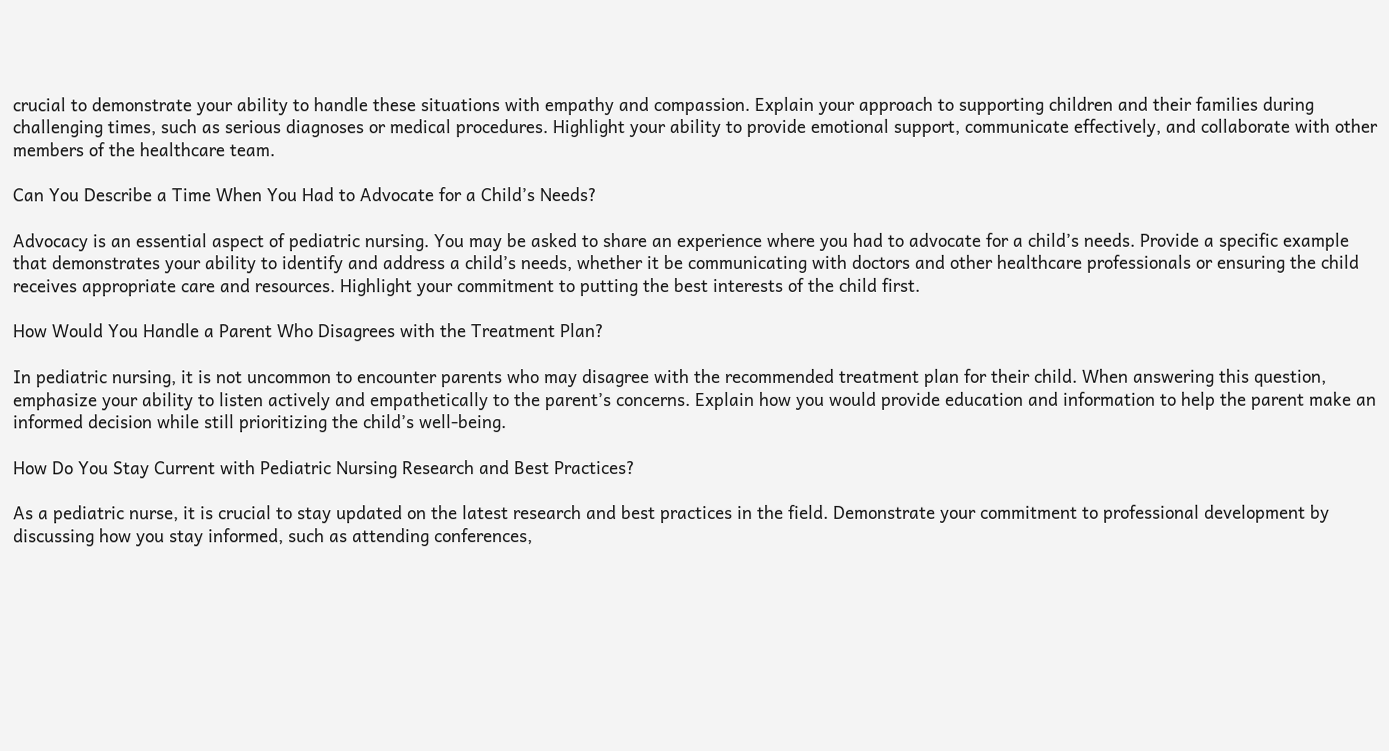crucial to demonstrate your ability to handle these situations with empathy and compassion. Explain your approach to supporting children and their families during challenging times, such as serious diagnoses or medical procedures. Highlight your ability to provide emotional support, communicate effectively, and collaborate with other members of the healthcare team.

Can You Describe a Time When You Had to Advocate for a Child’s Needs?

Advocacy is an essential aspect of pediatric nursing. You may be asked to share an experience where you had to advocate for a child’s needs. Provide a specific example that demonstrates your ability to identify and address a child’s needs, whether it be communicating with doctors and other healthcare professionals or ensuring the child receives appropriate care and resources. Highlight your commitment to putting the best interests of the child first.

How Would You Handle a Parent Who Disagrees with the Treatment Plan?

In pediatric nursing, it is not uncommon to encounter parents who may disagree with the recommended treatment plan for their child. When answering this question, emphasize your ability to listen actively and empathetically to the parent’s concerns. Explain how you would provide education and information to help the parent make an informed decision while still prioritizing the child’s well-being.

How Do You Stay Current with Pediatric Nursing Research and Best Practices?

As a pediatric nurse, it is crucial to stay updated on the latest research and best practices in the field. Demonstrate your commitment to professional development by discussing how you stay informed, such as attending conferences,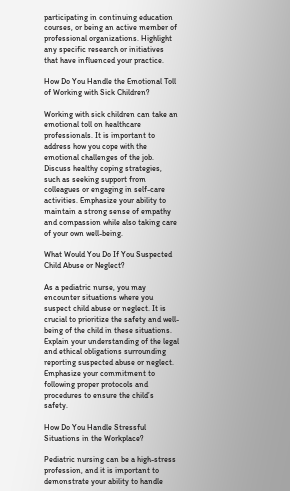participating in continuing education courses, or being an active member of professional organizations. Highlight any specific research or initiatives that have influenced your practice.

How Do You Handle the Emotional Toll of Working with Sick Children?

Working with sick children can take an emotional toll on healthcare professionals. It is important to address how you cope with the emotional challenges of the job. Discuss healthy coping strategies, such as seeking support from colleagues or engaging in self-care activities. Emphasize your ability to maintain a strong sense of empathy and compassion while also taking care of your own well-being.

What Would You Do If You Suspected Child Abuse or Neglect?

As a pediatric nurse, you may encounter situations where you suspect child abuse or neglect. It is crucial to prioritize the safety and well-being of the child in these situations. Explain your understanding of the legal and ethical obligations surrounding reporting suspected abuse or neglect. Emphasize your commitment to following proper protocols and procedures to ensure the child’s safety.

How Do You Handle Stressful Situations in the Workplace?

Pediatric nursing can be a high-stress profession, and it is important to demonstrate your ability to handle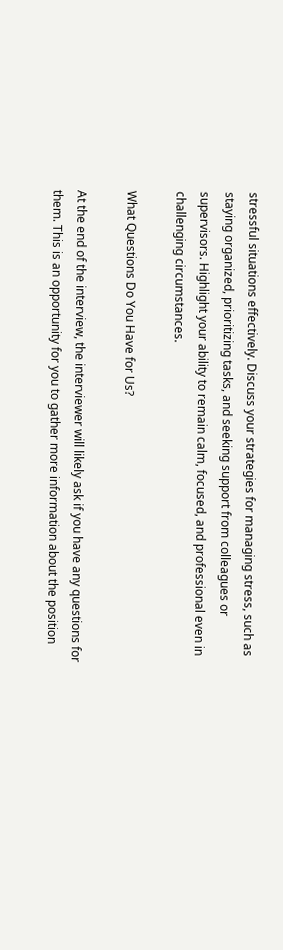stressful situations effectively. Discuss your strategies for managing stress, such as staying organized, prioritizing tasks, and seeking support from colleagues or supervisors. Highlight your ability to remain calm, focused, and professional even in challenging circumstances.

What Questions Do You Have for Us?

At the end of the interview, the interviewer will likely ask if you have any questions for them. This is an opportunity for you to gather more information about the position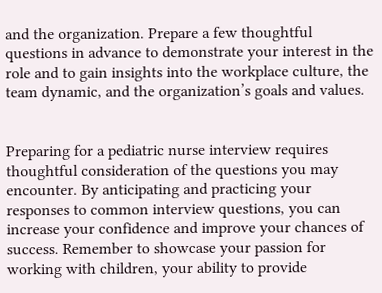and the organization. Prepare a few thoughtful questions in advance to demonstrate your interest in the role and to gain insights into the workplace culture, the team dynamic, and the organization’s goals and values.


Preparing for a pediatric nurse interview requires thoughtful consideration of the questions you may encounter. By anticipating and practicing your responses to common interview questions, you can increase your confidence and improve your chances of success. Remember to showcase your passion for working with children, your ability to provide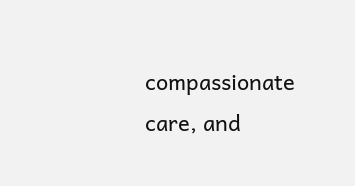compassionate care, and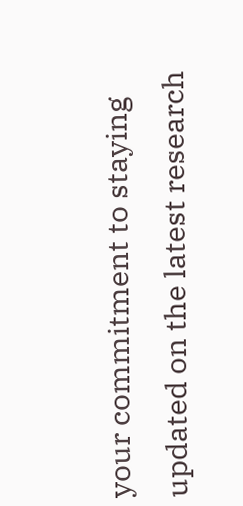your commitment to staying updated on the latest research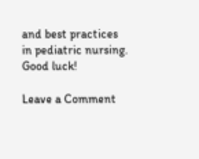and best practices in pediatric nursing. Good luck!

Leave a Comment